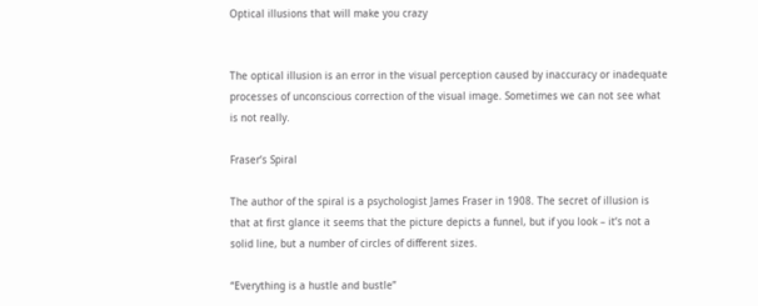Optical illusions that will make you crazy


The optical illusion is an error in the visual perception caused by inaccuracy or inadequate processes of unconscious correction of the visual image. Sometimes we can not see what is not really.

Fraser’s Spiral

The author of the spiral is a psychologist James Fraser in 1908. The secret of illusion is that at first glance it seems that the picture depicts a funnel, but if you look – it’s not a solid line, but a number of circles of different sizes.

“Everything is a hustle and bustle”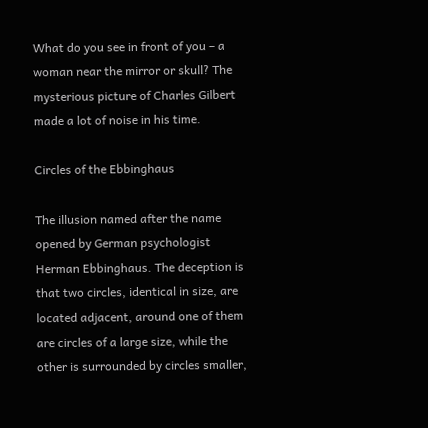What do you see in front of you – a woman near the mirror or skull? The mysterious picture of Charles Gilbert made a lot of noise in his time.

Circles of the Ebbinghaus

The illusion named after the name opened by German psychologist Herman Ebbinghaus. The deception is that two circles, identical in size, are located adjacent, around one of them are circles of a large size, while the other is surrounded by circles smaller,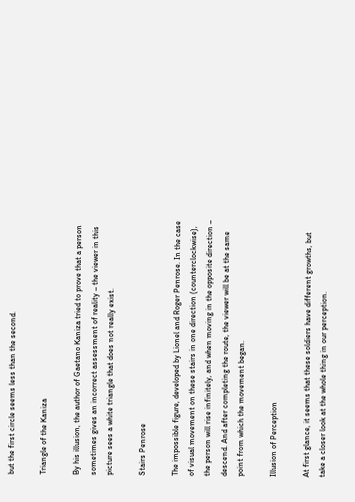but the first circle seems less than the second.

Triangle of the Kaniza

By his illusion, the author of Gaetano Kaniza tried to prove that a person sometimes gives an incorrect assessment of reality – the viewer in this picture sees a white triangle that does not really exist.

Stairs Penrose

The impossible figure, developed by Lionel and Roger Penrose. In the case of visual movement on these stairs in one direction (counterclockwise), the person will rise infinitely, and when moving in the opposite direction – descend. And after completing the route, the viewer will be at the same point from which the movement began.

Illusion of Perception

At first glance, it seems that these soldiers have different growths, but take a closer look at the whole thing in our perception.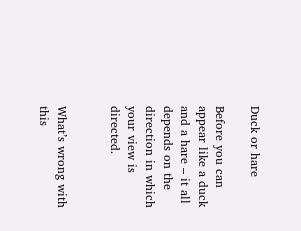Duck or hare

Before you can appear like a duck and a hare – it all depends on the direction in which your view is directed.


What’s wrong with this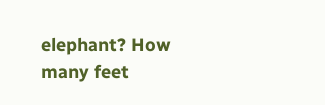elephant? How many feet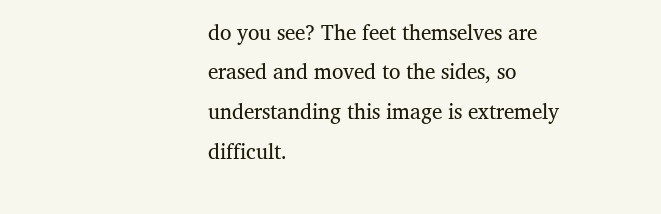do you see? The feet themselves are erased and moved to the sides, so understanding this image is extremely difficult.